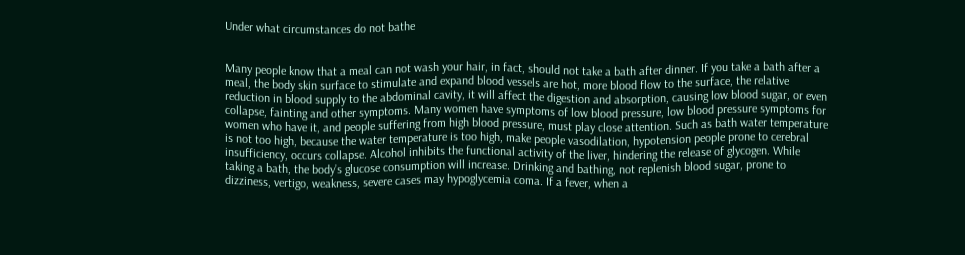Under what circumstances do not bathe


Many people know that a meal can not wash your hair, in fact, should not take a bath after dinner. If you take a bath after a meal, the body skin surface to stimulate and expand blood vessels are hot, more blood flow to the surface, the relative reduction in blood supply to the abdominal cavity, it will affect the digestion and absorption, causing low blood sugar, or even collapse, fainting and other symptoms. Many women have symptoms of low blood pressure, low blood pressure symptoms for women who have it, and people suffering from high blood pressure, must play close attention. Such as bath water temperature is not too high, because the water temperature is too high, make people vasodilation, hypotension people prone to cerebral insufficiency, occurs collapse. Alcohol inhibits the functional activity of the liver, hindering the release of glycogen. While taking a bath, the body’s glucose consumption will increase. Drinking and bathing, not replenish blood sugar, prone to dizziness, vertigo, weakness, severe cases may hypoglycemia coma. If a fever, when a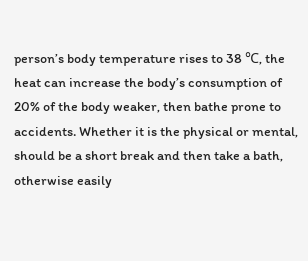person’s body temperature rises to 38 ℃, the heat can increase the body’s consumption of 20% of the body weaker, then bathe prone to accidents. Whether it is the physical or mental, should be a short break and then take a bath, otherwise easily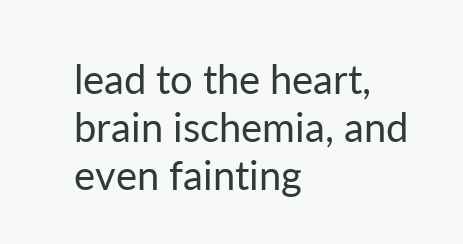lead to the heart, brain ischemia, and even fainting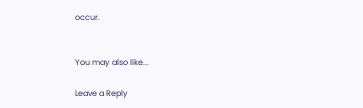occur.


You may also like...

Leave a Reply